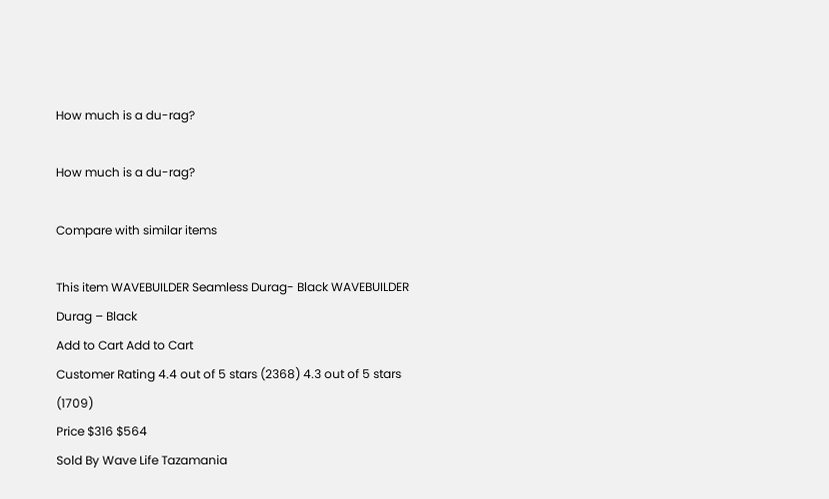How much is a du-rag?

How much is a du-rag?

Compare with similar items

This item WAVEBUILDER Seamless Durag- Black WAVEBUILDER Durag – Black
Add to Cart Add to Cart
Customer Rating 4.4 out of 5 stars (2368) 4.3 out of 5 stars (1709)
Price $316 $564
Sold By Wave Life Tazamania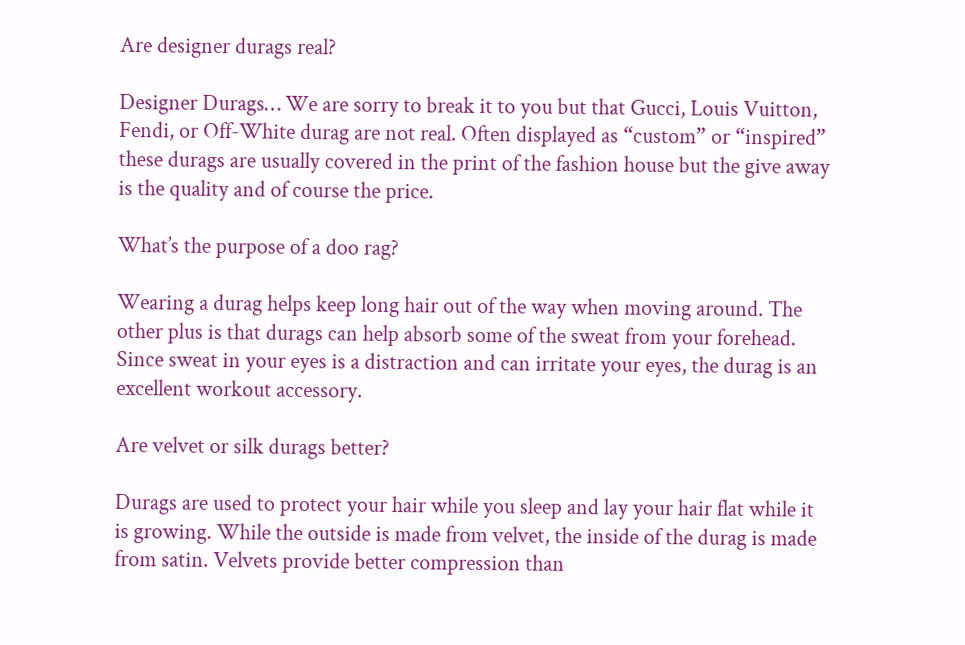Are designer durags real?

Designer Durags… We are sorry to break it to you but that Gucci, Louis Vuitton, Fendi, or Off-White durag are not real. Often displayed as “custom” or “inspired” these durags are usually covered in the print of the fashion house but the give away is the quality and of course the price.

What’s the purpose of a doo rag?

Wearing a durag helps keep long hair out of the way when moving around. The other plus is that durags can help absorb some of the sweat from your forehead. Since sweat in your eyes is a distraction and can irritate your eyes, the durag is an excellent workout accessory.

Are velvet or silk durags better?

Durags are used to protect your hair while you sleep and lay your hair flat while it is growing. While the outside is made from velvet, the inside of the durag is made from satin. Velvets provide better compression than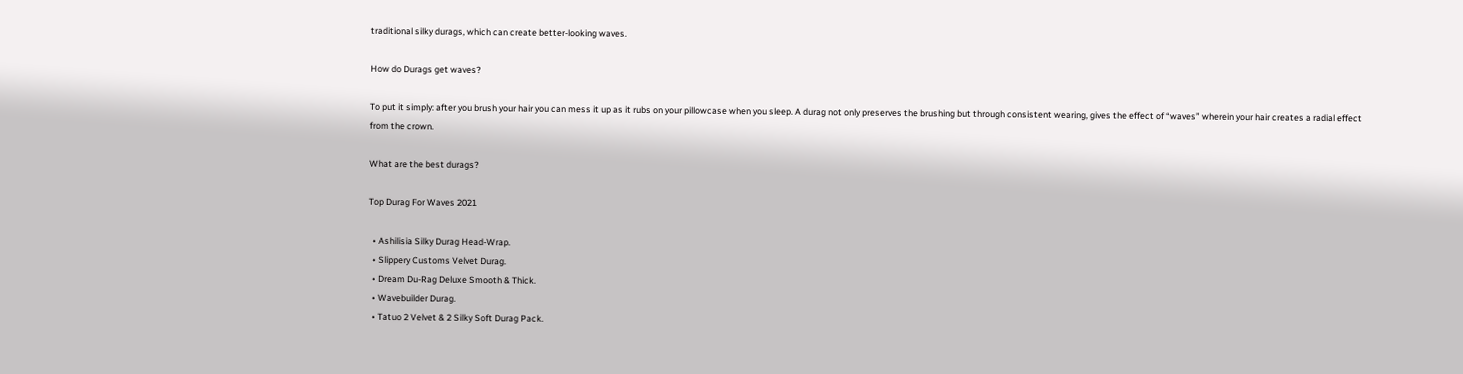traditional silky durags, which can create better-looking waves.

How do Durags get waves?

To put it simply: after you brush your hair you can mess it up as it rubs on your pillowcase when you sleep. A durag not only preserves the brushing but through consistent wearing, gives the effect of “waves” wherein your hair creates a radial effect from the crown.

What are the best durags?

Top Durag For Waves 2021

  • Ashilisia Silky Durag Head-Wrap.
  • Slippery Customs Velvet Durag.
  • Dream Du-Rag Deluxe Smooth & Thick.
  • Wavebuilder Durag.
  • Tatuo 2 Velvet & 2 Silky Soft Durag Pack.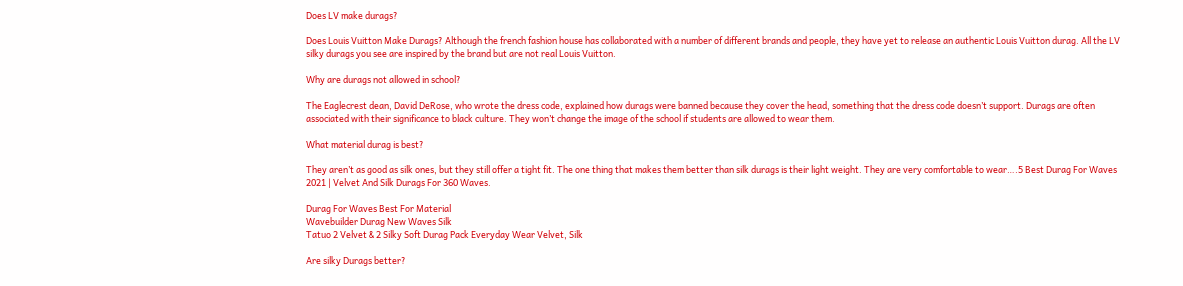Does LV make durags?

Does Louis Vuitton Make Durags? Although the french fashion house has collaborated with a number of different brands and people, they have yet to release an authentic Louis Vuitton durag. All the LV silky durags you see are inspired by the brand but are not real Louis Vuitton.

Why are durags not allowed in school?

The Eaglecrest dean, David DeRose, who wrote the dress code, explained how durags were banned because they cover the head, something that the dress code doesn’t support. Durags are often associated with their significance to black culture. They won’t change the image of the school if students are allowed to wear them.

What material durag is best?

They aren’t as good as silk ones, but they still offer a tight fit. The one thing that makes them better than silk durags is their light weight. They are very comfortable to wear….5 Best Durag For Waves 2021 | Velvet And Silk Durags For 360 Waves.

Durag For Waves Best For Material
Wavebuilder Durag New Waves Silk
Tatuo 2 Velvet & 2 Silky Soft Durag Pack Everyday Wear Velvet, Silk

Are silky Durags better?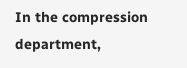In the compression department,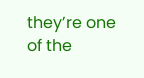they’re one of the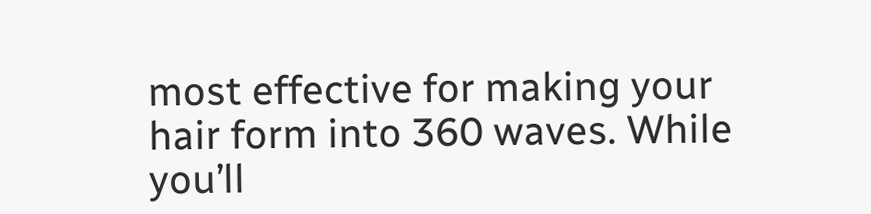most effective for making your hair form into 360 waves. While you’ll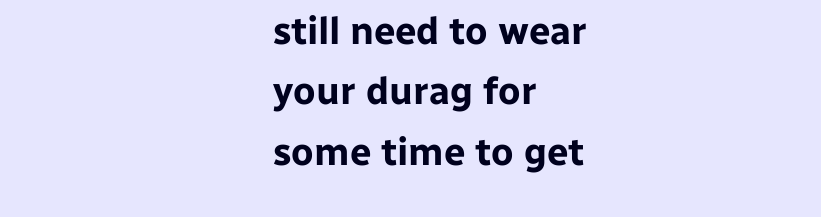still need to wear your durag for some time to get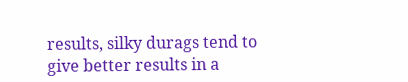results, silky durags tend to give better results in a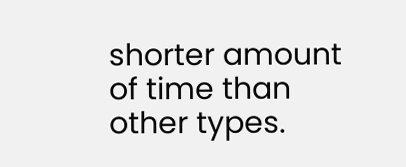shorter amount of time than other types.